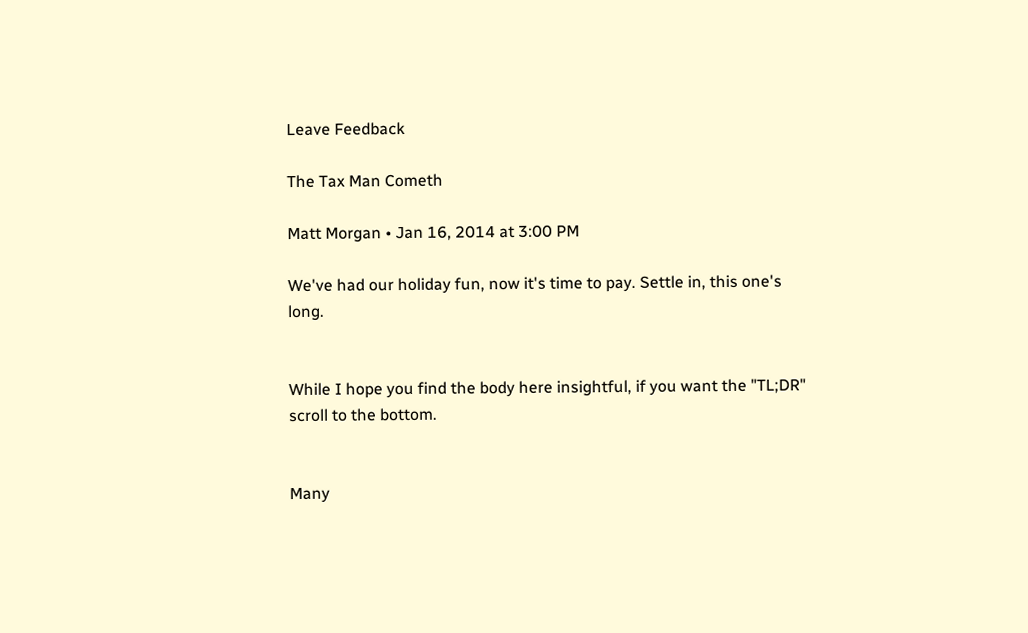Leave Feedback

The Tax Man Cometh

Matt Morgan • Jan 16, 2014 at 3:00 PM

We've had our holiday fun, now it's time to pay. Settle in, this one's long.


While I hope you find the body here insightful, if you want the "TL;DR" scroll to the bottom.


Many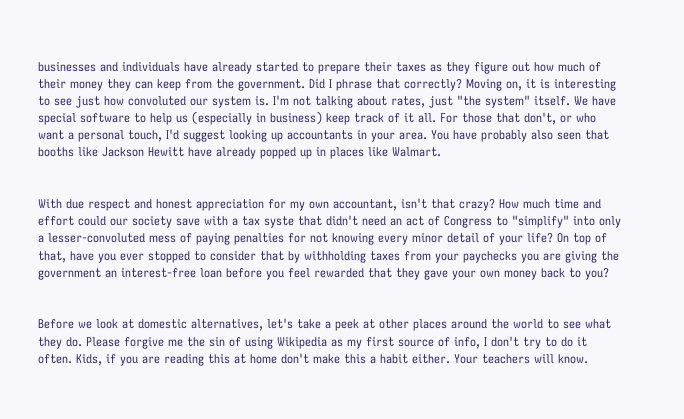businesses and individuals have already started to prepare their taxes as they figure out how much of their money they can keep from the government. Did I phrase that correctly? Moving on, it is interesting to see just how convoluted our system is. I'm not talking about rates, just "the system" itself. We have special software to help us (especially in business) keep track of it all. For those that don't, or who want a personal touch, I'd suggest looking up accountants in your area. You have probably also seen that booths like Jackson Hewitt have already popped up in places like Walmart.


With due respect and honest appreciation for my own accountant, isn't that crazy? How much time and effort could our society save with a tax syste that didn't need an act of Congress to "simplify" into only a lesser-convoluted mess of paying penalties for not knowing every minor detail of your life? On top of that, have you ever stopped to consider that by withholding taxes from your paychecks you are giving the government an interest-free loan before you feel rewarded that they gave your own money back to you?


Before we look at domestic alternatives, let's take a peek at other places around the world to see what they do. Please forgive me the sin of using Wikipedia as my first source of info, I don't try to do it often. Kids, if you are reading this at home don't make this a habit either. Your teachers will know.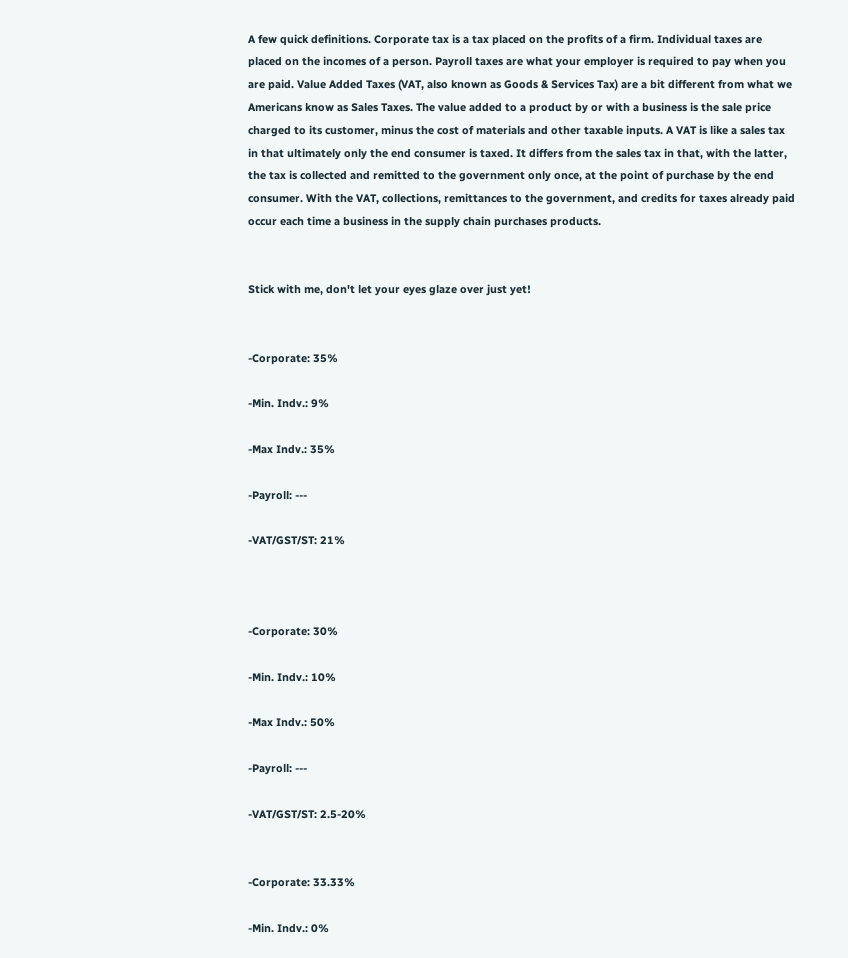A few quick definitions. Corporate tax is a tax placed on the profits of a firm. Individual taxes are placed on the incomes of a person. Payroll taxes are what your employer is required to pay when you are paid. Value Added Taxes (VAT, also known as Goods & Services Tax) are a bit different from what we Americans know as Sales Taxes. The value added to a product by or with a business is the sale price charged to its customer, minus the cost of materials and other taxable inputs. A VAT is like a sales tax in that ultimately only the end consumer is taxed. It differs from the sales tax in that, with the latter, the tax is collected and remitted to the government only once, at the point of purchase by the end consumer. With the VAT, collections, remittances to the government, and credits for taxes already paid occur each time a business in the supply chain purchases products.


Stick with me, don't let your eyes glaze over just yet!


-Corporate: 35%

-Min. Indv.: 9%

-Max Indv.: 35%

-Payroll: ---

-VAT/GST/ST: 21%



-Corporate: 30%

-Min. Indv.: 10%

-Max Indv.: 50%

-Payroll: ---

-VAT/GST/ST: 2.5-20%


-Corporate: 33.33%

-Min. Indv.: 0%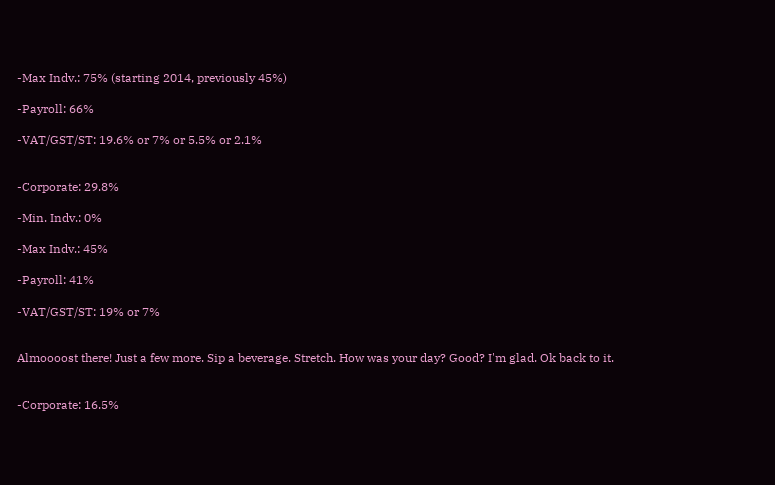-Max Indv.: 75% (starting 2014, previously 45%)

-Payroll: 66%

-VAT/GST/ST: 19.6% or 7% or 5.5% or 2.1%


-Corporate: 29.8%

-Min. Indv.: 0%

-Max Indv.: 45%

-Payroll: 41%

-VAT/GST/ST: 19% or 7%


Almoooost there! Just a few more. Sip a beverage. Stretch. How was your day? Good? I'm glad. Ok back to it.


-Corporate: 16.5%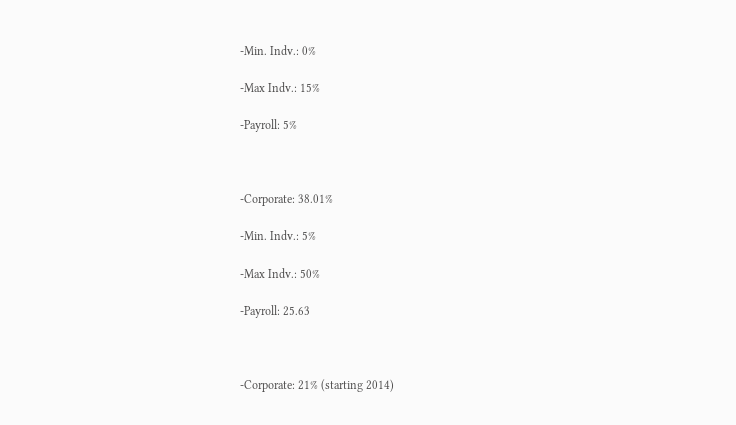-Min. Indv.: 0%

-Max Indv.: 15%

-Payroll: 5%



-Corporate: 38.01%

-Min. Indv.: 5%

-Max Indv.: 50%

-Payroll: 25.63



-Corporate: 21% (starting 2014)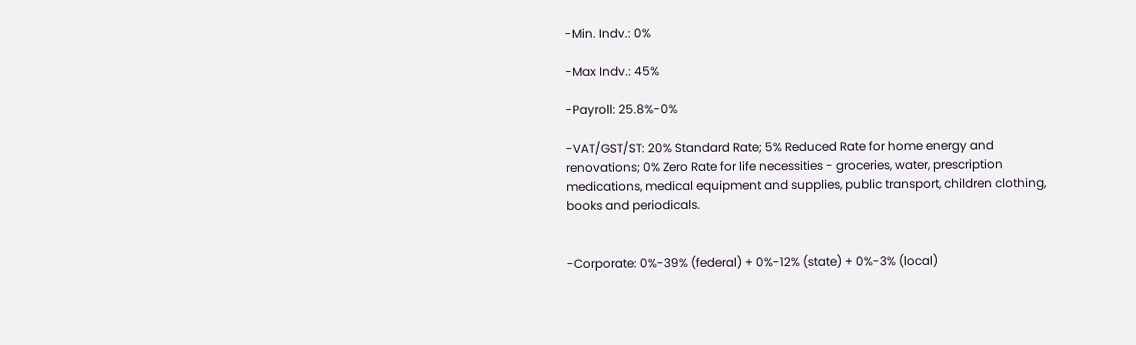-Min. Indv.: 0%

-Max Indv.: 45%

-Payroll: 25.8%-0%

-VAT/GST/ST: 20% Standard Rate; 5% Reduced Rate for home energy and renovations; 0% Zero Rate for life necessities - groceries, water, prescription medications, medical equipment and supplies, public transport, children clothing, books and periodicals.


-Corporate: 0%-39% (federal) + 0%-12% (state) + 0%-3% (local)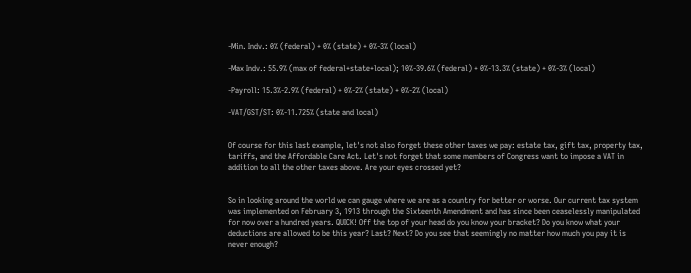-Min. Indv.: 0% (federal) + 0% (state) + 0%-3% (local)

-Max Indv.: 55.9% (max of federal+state+local); 10%-39.6% (federal) + 0%-13.3% (state) + 0%-3% (local)

-Payroll: 15.3%-2.9% (federal) + 0%-2% (state) + 0%-2% (local)

-VAT/GST/ST: 0%-11.725% (state and local)


Of course for this last example, let's not also forget these other taxes we pay: estate tax, gift tax, property tax, tariffs, and the Affordable Care Act. Let's not forget that some members of Congress want to impose a VAT in addition to all the other taxes above. Are your eyes crossed yet?


So in looking around the world we can gauge where we are as a country for better or worse. Our current tax system was implemented on February 3, 1913 through the Sixteenth Amendment and has since been ceaselessly manipulated for now over a hundred years. QUICK! Off the top of your head do you know your bracket? Do you know what your deductions are allowed to be this year? Last? Next? Do you see that seemingly no matter how much you pay it is never enough?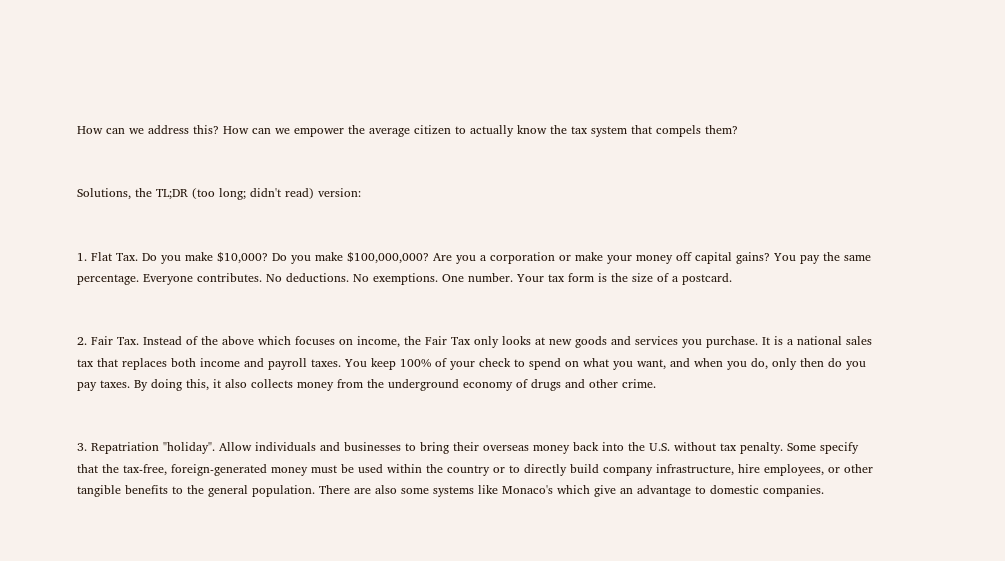How can we address this? How can we empower the average citizen to actually know the tax system that compels them?


Solutions, the TL;DR (too long; didn't read) version:


1. Flat Tax. Do you make $10,000? Do you make $100,000,000? Are you a corporation or make your money off capital gains? You pay the same percentage. Everyone contributes. No deductions. No exemptions. One number. Your tax form is the size of a postcard.


2. Fair Tax. Instead of the above which focuses on income, the Fair Tax only looks at new goods and services you purchase. It is a national sales tax that replaces both income and payroll taxes. You keep 100% of your check to spend on what you want, and when you do, only then do you pay taxes. By doing this, it also collects money from the underground economy of drugs and other crime.


3. Repatriation "holiday". Allow individuals and businesses to bring their overseas money back into the U.S. without tax penalty. Some specify that the tax-free, foreign-generated money must be used within the country or to directly build company infrastructure, hire employees, or other tangible benefits to the general population. There are also some systems like Monaco's which give an advantage to domestic companies.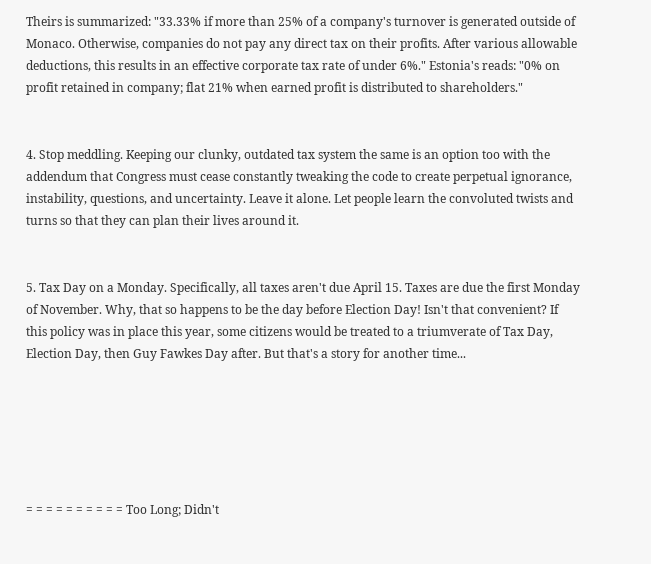Theirs is summarized: "33.33% if more than 25% of a company's turnover is generated outside of Monaco. Otherwise, companies do not pay any direct tax on their profits. After various allowable deductions, this results in an effective corporate tax rate of under 6%." Estonia's reads: "0% on profit retained in company; flat 21% when earned profit is distributed to shareholders."


4. Stop meddling. Keeping our clunky, outdated tax system the same is an option too with the addendum that Congress must cease constantly tweaking the code to create perpetual ignorance, instability, questions, and uncertainty. Leave it alone. Let people learn the convoluted twists and turns so that they can plan their lives around it.


5. Tax Day on a Monday. Specifically, all taxes aren't due April 15. Taxes are due the first Monday of November. Why, that so happens to be the day before Election Day! Isn't that convenient? If this policy was in place this year, some citizens would be treated to a triumverate of Tax Day, Election Day, then Guy Fawkes Day after. But that's a story for another time...






= = = = = = = = = = Too Long; Didn't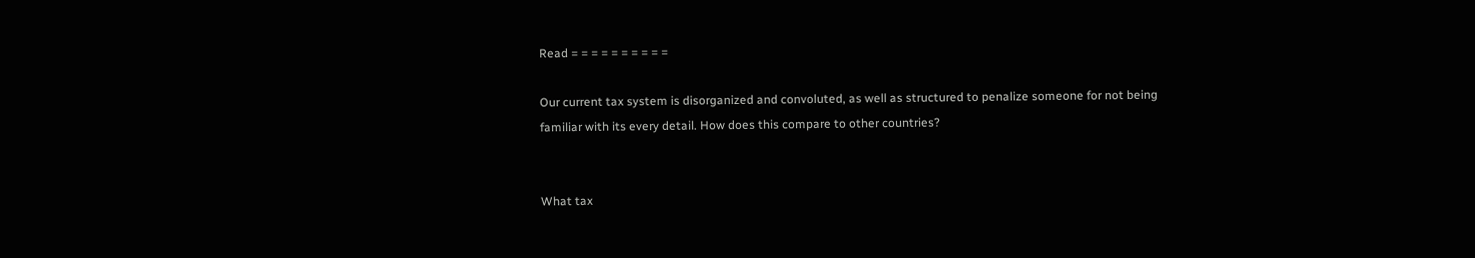Read = = = = = = = = = =

Our current tax system is disorganized and convoluted, as well as structured to penalize someone for not being familiar with its every detail. How does this compare to other countries?


What tax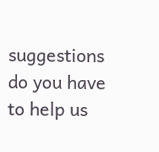suggestions do you have to help us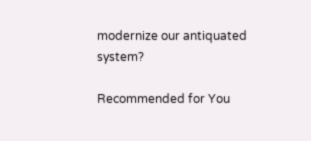modernize our antiquated system?

Recommended for You